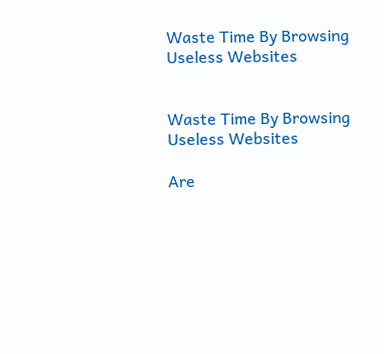Waste Time By Browsing Useless Websites


Waste Time By Browsing Useless Websites

Are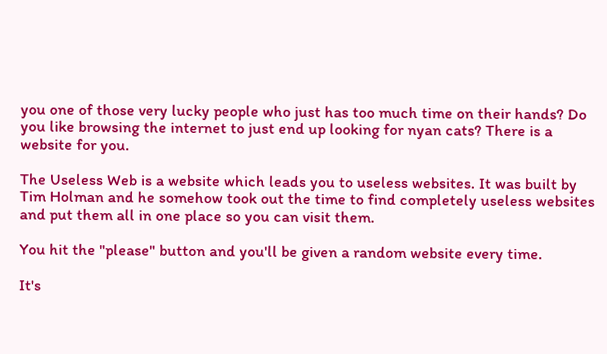you one of those very lucky people who just has too much time on their hands? Do you like browsing the internet to just end up looking for nyan cats? There is a website for you.

The Useless Web is a website which leads you to useless websites. It was built by Tim Holman and he somehow took out the time to find completely useless websites and put them all in one place so you can visit them.

You hit the "please" button and you'll be given a random website every time.

It's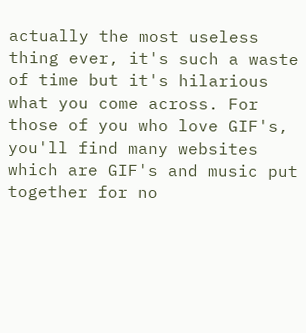actually the most useless thing ever, it's such a waste of time but it's hilarious what you come across. For those of you who love GIF's, you'll find many websites which are GIF's and music put together for no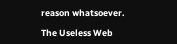reason whatsoever.

The Useless Web